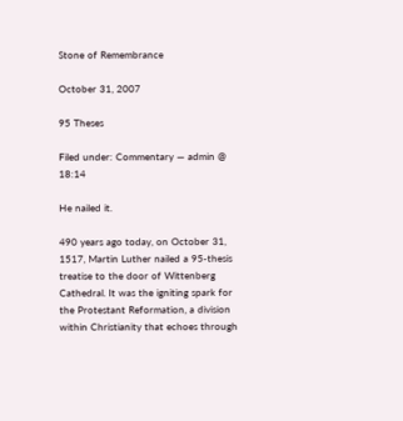Stone of Remembrance

October 31, 2007

95 Theses

Filed under: Commentary — admin @ 18:14

He nailed it.

490 years ago today, on October 31, 1517, Martin Luther nailed a 95-thesis treatise to the door of Wittenberg Cathedral. It was the igniting spark for the Protestant Reformation, a division within Christianity that echoes through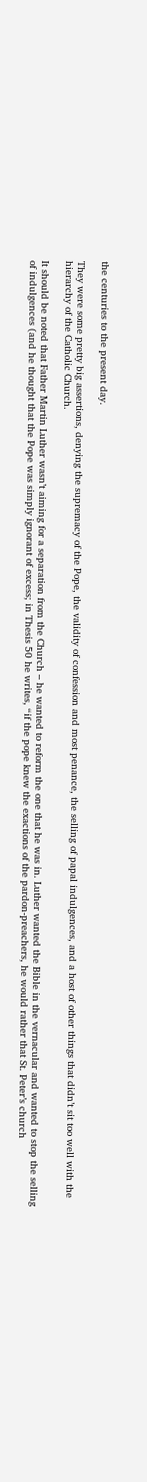the centuries to the present day.

They were some pretty big assertions, denying the supremacy of the Pope, the validity of confession and most penance, the selling of papal indulgences, and a host of other things that didn’t sit too well with the hierarchy of the Catholic Church.

It should be noted that Father Martin Luther wasn’t aiming for a separation from the Church – he wanted to reform the one that he was in. Luther wanted the Bible in the vernacular and wanted to stop the selling of indulgences (and he thought that the Pope was simply ignorant of excess; in Thesis 50 he writes, “if the pope knew the exactions of the pardon-preachers, he would rather that St. Peter’s church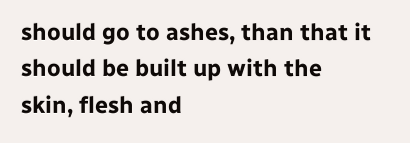should go to ashes, than that it should be built up with the skin, flesh and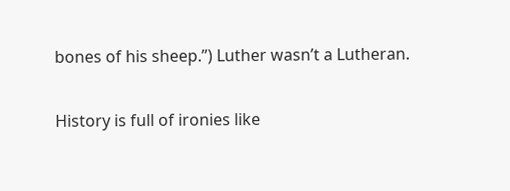bones of his sheep.”) Luther wasn’t a Lutheran.

History is full of ironies like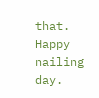that. Happy nailing day.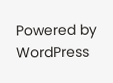Powered by WordPress